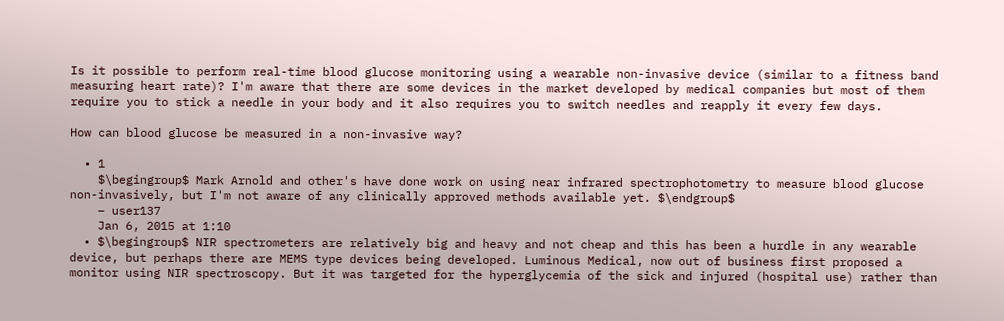Is it possible to perform real-time blood glucose monitoring using a wearable non-invasive device (similar to a fitness band measuring heart rate)? I'm aware that there are some devices in the market developed by medical companies but most of them require you to stick a needle in your body and it also requires you to switch needles and reapply it every few days.

How can blood glucose be measured in a non-invasive way?

  • 1
    $\begingroup$ Mark Arnold and other's have done work on using near infrared spectrophotometry to measure blood glucose non-invasively, but I'm not aware of any clinically approved methods available yet. $\endgroup$
    – user137
    Jan 6, 2015 at 1:10
  • $\begingroup$ NIR spectrometers are relatively big and heavy and not cheap and this has been a hurdle in any wearable device, but perhaps there are MEMS type devices being developed. Luminous Medical, now out of business first proposed a monitor using NIR spectroscopy. But it was targeted for the hyperglycemia of the sick and injured (hospital use) rather than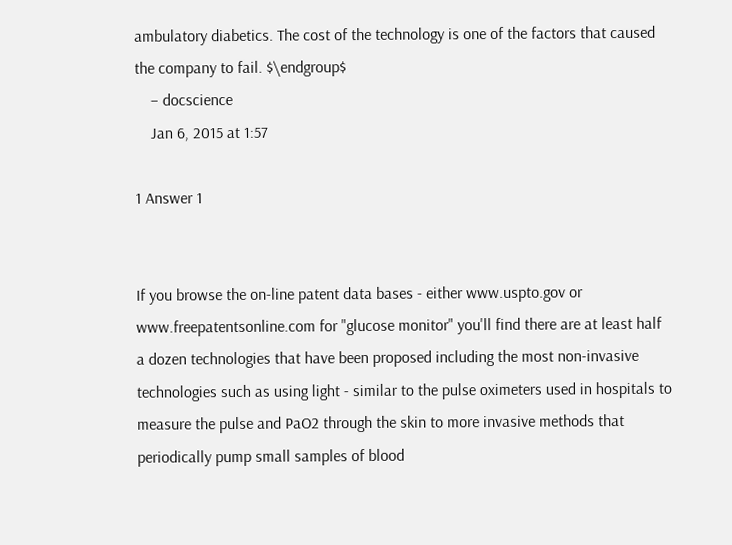ambulatory diabetics. The cost of the technology is one of the factors that caused the company to fail. $\endgroup$
    – docscience
    Jan 6, 2015 at 1:57

1 Answer 1


If you browse the on-line patent data bases - either www.uspto.gov or www.freepatentsonline.com for "glucose monitor" you'll find there are at least half a dozen technologies that have been proposed including the most non-invasive technologies such as using light - similar to the pulse oximeters used in hospitals to measure the pulse and PaO2 through the skin to more invasive methods that periodically pump small samples of blood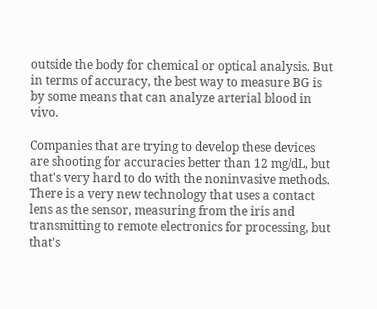outside the body for chemical or optical analysis. But in terms of accuracy, the best way to measure BG is by some means that can analyze arterial blood in vivo.

Companies that are trying to develop these devices are shooting for accuracies better than 12 mg/dL, but that's very hard to do with the noninvasive methods. There is a very new technology that uses a contact lens as the sensor, measuring from the iris and transmitting to remote electronics for processing, but that's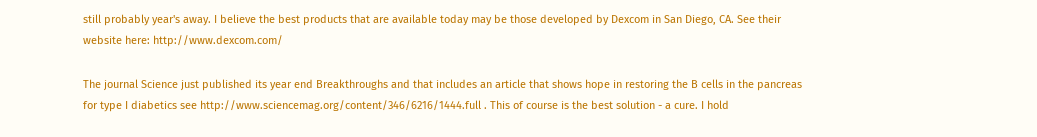still probably year's away. I believe the best products that are available today may be those developed by Dexcom in San Diego, CA. See their website here: http://www.dexcom.com/

The journal Science just published its year end Breakthroughs and that includes an article that shows hope in restoring the B cells in the pancreas for type I diabetics see http://www.sciencemag.org/content/346/6216/1444.full . This of course is the best solution - a cure. I hold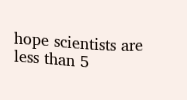hope scientists are less than 5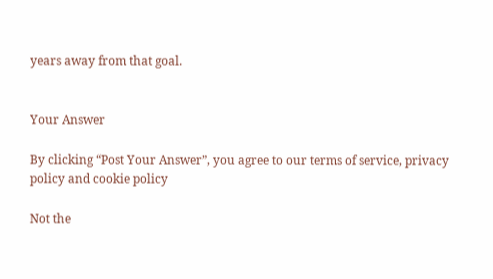years away from that goal.


Your Answer

By clicking “Post Your Answer”, you agree to our terms of service, privacy policy and cookie policy

Not the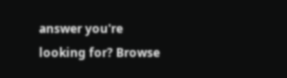answer you're looking for? Browse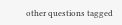other questions tagged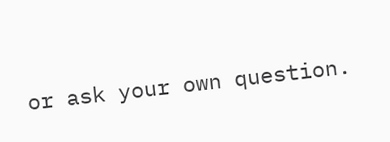or ask your own question.